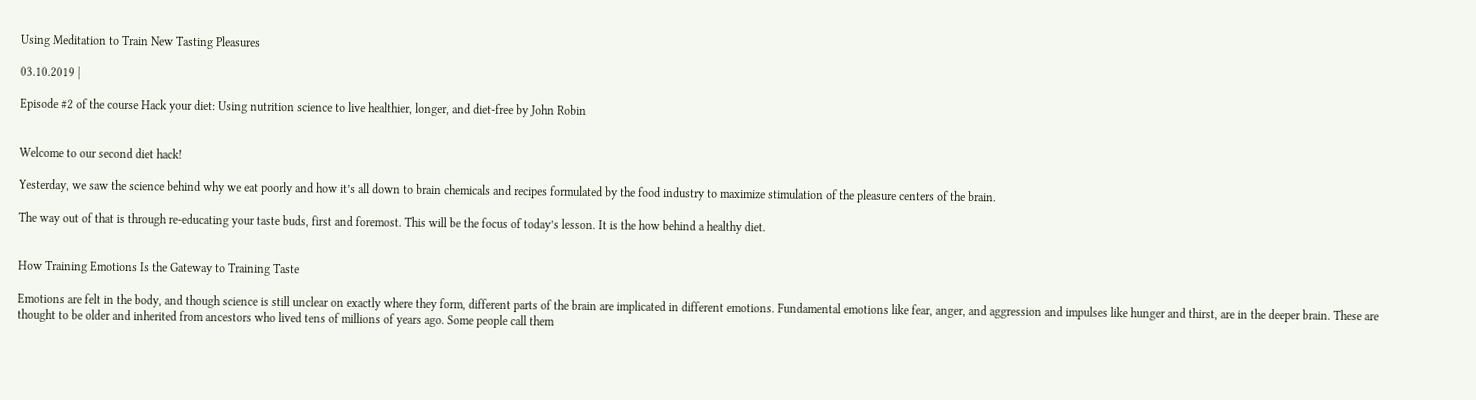Using Meditation to Train New Tasting Pleasures

03.10.2019 |

Episode #2 of the course Hack your diet: Using nutrition science to live healthier, longer, and diet-free by John Robin


Welcome to our second diet hack!

Yesterday, we saw the science behind why we eat poorly and how it’s all down to brain chemicals and recipes formulated by the food industry to maximize stimulation of the pleasure centers of the brain.

The way out of that is through re-educating your taste buds, first and foremost. This will be the focus of today’s lesson. It is the how behind a healthy diet.


How Training Emotions Is the Gateway to Training Taste

Emotions are felt in the body, and though science is still unclear on exactly where they form, different parts of the brain are implicated in different emotions. Fundamental emotions like fear, anger, and aggression and impulses like hunger and thirst, are in the deeper brain. These are thought to be older and inherited from ancestors who lived tens of millions of years ago. Some people call them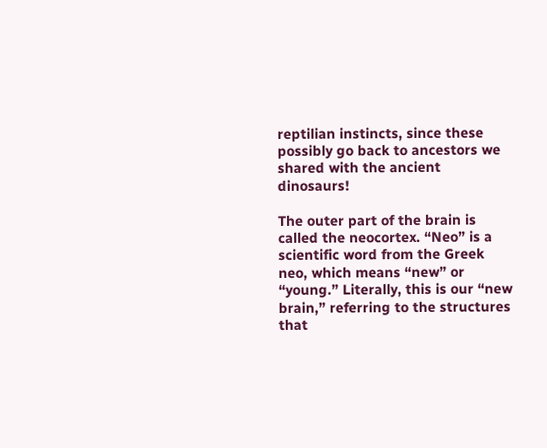reptilian instincts, since these possibly go back to ancestors we shared with the ancient dinosaurs!

The outer part of the brain is called the neocortex. “Neo” is a scientific word from the Greek neo, which means “new” or “young.” Literally, this is our “new brain,” referring to the structures that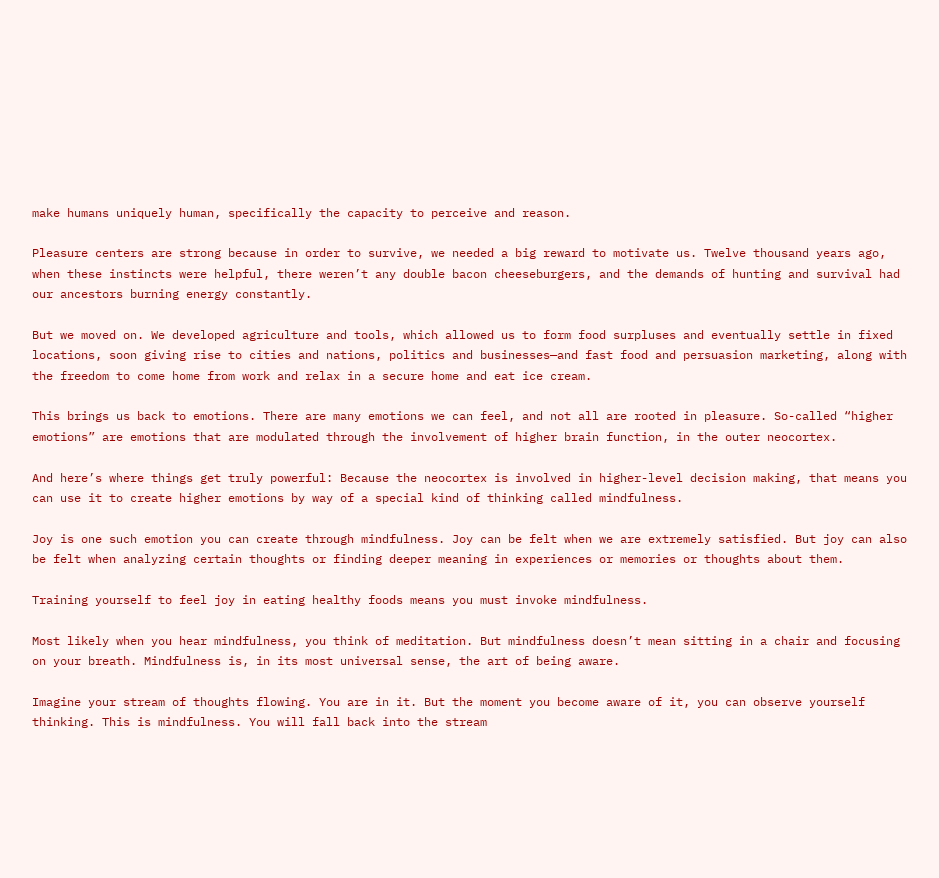make humans uniquely human, specifically the capacity to perceive and reason.

Pleasure centers are strong because in order to survive, we needed a big reward to motivate us. Twelve thousand years ago, when these instincts were helpful, there weren’t any double bacon cheeseburgers, and the demands of hunting and survival had our ancestors burning energy constantly.

But we moved on. We developed agriculture and tools, which allowed us to form food surpluses and eventually settle in fixed locations, soon giving rise to cities and nations, politics and businesses—and fast food and persuasion marketing, along with the freedom to come home from work and relax in a secure home and eat ice cream.

This brings us back to emotions. There are many emotions we can feel, and not all are rooted in pleasure. So-called “higher emotions” are emotions that are modulated through the involvement of higher brain function, in the outer neocortex.

And here’s where things get truly powerful: Because the neocortex is involved in higher-level decision making, that means you can use it to create higher emotions by way of a special kind of thinking called mindfulness.

Joy is one such emotion you can create through mindfulness. Joy can be felt when we are extremely satisfied. But joy can also be felt when analyzing certain thoughts or finding deeper meaning in experiences or memories or thoughts about them.

Training yourself to feel joy in eating healthy foods means you must invoke mindfulness.

Most likely when you hear mindfulness, you think of meditation. But mindfulness doesn’t mean sitting in a chair and focusing on your breath. Mindfulness is, in its most universal sense, the art of being aware.

Imagine your stream of thoughts flowing. You are in it. But the moment you become aware of it, you can observe yourself thinking. This is mindfulness. You will fall back into the stream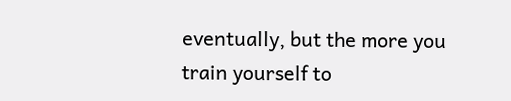eventually, but the more you train yourself to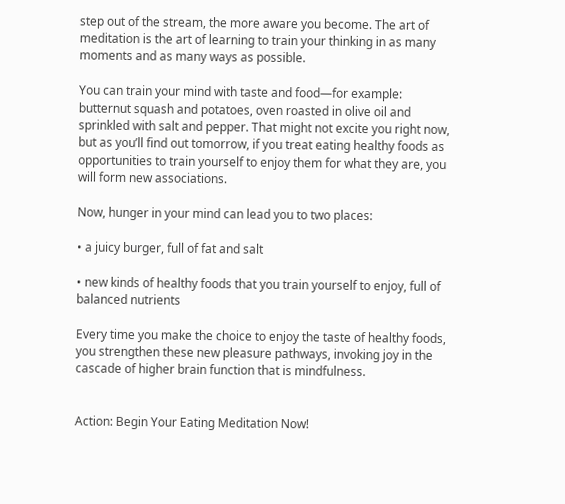step out of the stream, the more aware you become. The art of meditation is the art of learning to train your thinking in as many moments and as many ways as possible.

You can train your mind with taste and food—for example: butternut squash and potatoes, oven roasted in olive oil and sprinkled with salt and pepper. That might not excite you right now, but as you’ll find out tomorrow, if you treat eating healthy foods as opportunities to train yourself to enjoy them for what they are, you will form new associations.

Now, hunger in your mind can lead you to two places:

• a juicy burger, full of fat and salt

• new kinds of healthy foods that you train yourself to enjoy, full of balanced nutrients

Every time you make the choice to enjoy the taste of healthy foods, you strengthen these new pleasure pathways, invoking joy in the cascade of higher brain function that is mindfulness.


Action: Begin Your Eating Meditation Now!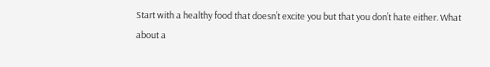Start with a healthy food that doesn’t excite you but that you don’t hate either. What about a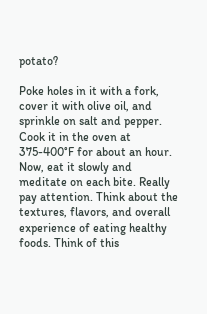potato?

Poke holes in it with a fork, cover it with olive oil, and sprinkle on salt and pepper. Cook it in the oven at 375-400°F for about an hour. Now, eat it slowly and meditate on each bite. Really pay attention. Think about the textures, flavors, and overall experience of eating healthy foods. Think of this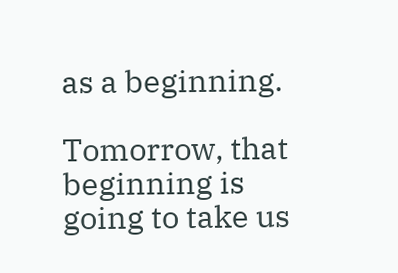as a beginning.

Tomorrow, that beginning is going to take us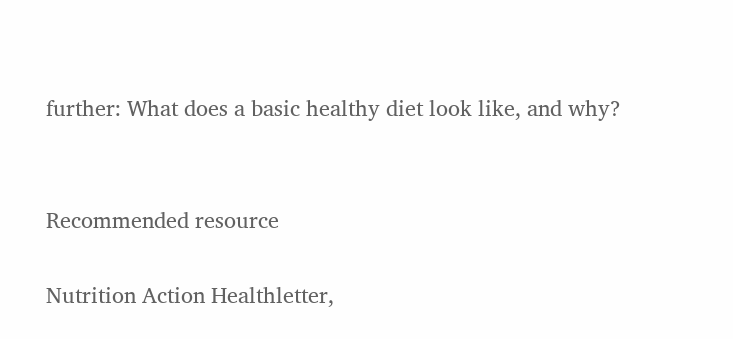further: What does a basic healthy diet look like, and why?


Recommended resource

Nutrition Action Healthletter,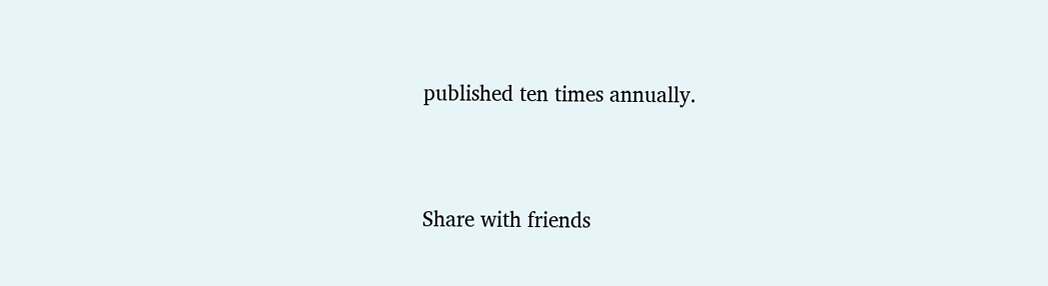published ten times annually.


Share with friends